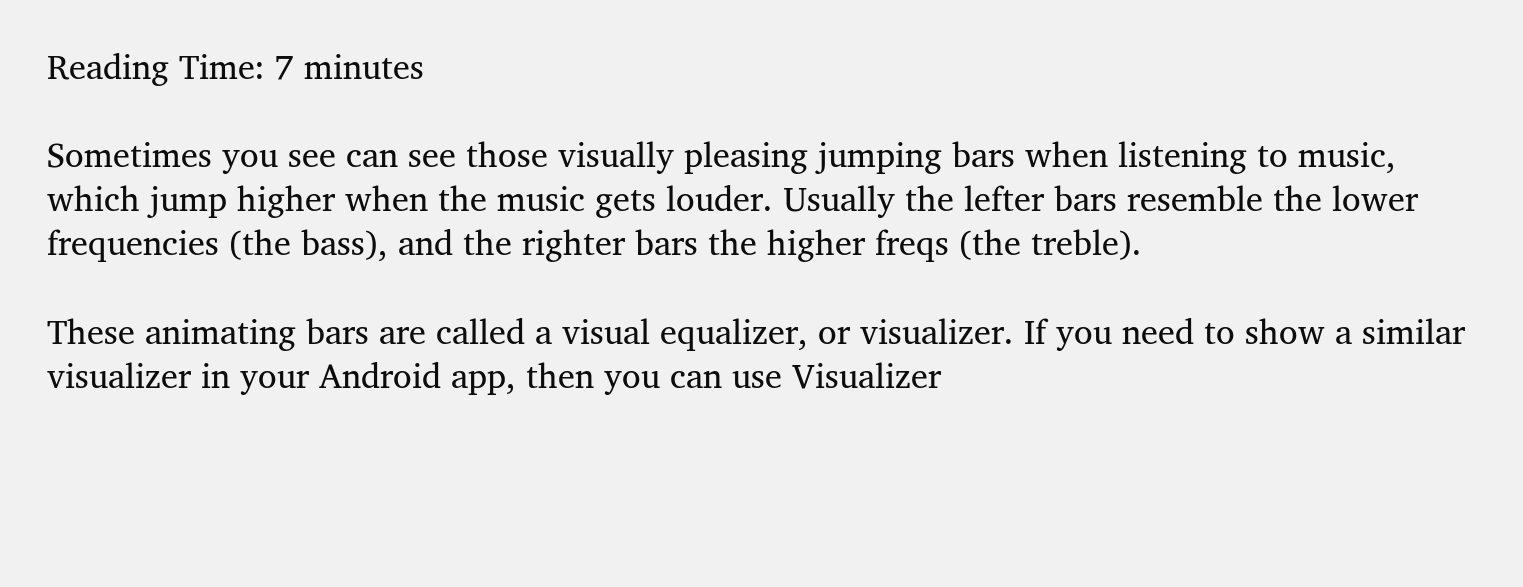Reading Time: 7 minutes

Sometimes you see can see those visually pleasing jumping bars when listening to music, which jump higher when the music gets louder. Usually the lefter bars resemble the lower frequencies (the bass), and the righter bars the higher freqs (the treble).

These animating bars are called a visual equalizer, or visualizer. If you need to show a similar visualizer in your Android app, then you can use Visualizer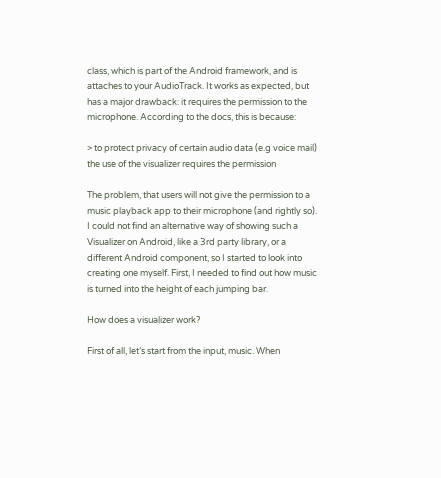class, which is part of the Android framework, and is attaches to your AudioTrack. It works as expected, but has a major drawback: it requires the permission to the microphone. According to the docs, this is because:

> to protect privacy of certain audio data (e.g voice mail) the use of the visualizer requires the permission

The problem, that users will not give the permission to a music playback app to their microphone (and rightly so). I could not find an alternative way of showing such a Visualizer on Android, like a 3rd party library, or a different Android component, so I started to look into creating one myself. First, I needed to find out how music is turned into the height of each jumping bar.

How does a visualizer work?

First of all, let’s start from the input, music. When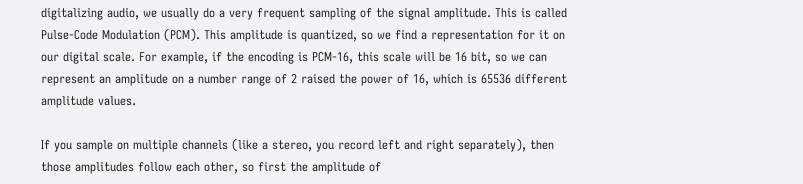digitalizing audio, we usually do a very frequent sampling of the signal amplitude. This is called Pulse-Code Modulation (PCM). This amplitude is quantized, so we find a representation for it on our digital scale. For example, if the encoding is PCM-16, this scale will be 16 bit, so we can represent an amplitude on a number range of 2 raised the power of 16, which is 65536 different amplitude values.

If you sample on multiple channels (like a stereo, you record left and right separately), then those amplitudes follow each other, so first the amplitude of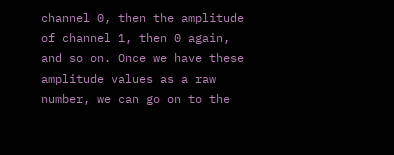channel 0, then the amplitude of channel 1, then 0 again, and so on. Once we have these amplitude values as a raw number, we can go on to the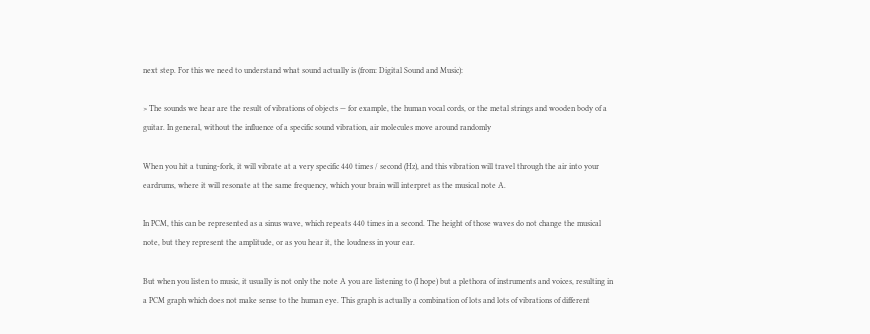next step. For this we need to understand what sound actually is (from: Digital Sound and Music):

> The sounds we hear are the result of vibrations of objects — for example, the human vocal cords, or the metal strings and wooden body of a guitar. In general, without the influence of a specific sound vibration, air molecules move around randomly

When you hit a tuning-fork, it will vibrate at a very specific 440 times / second (Hz), and this vibration will travel through the air into your eardrums, where it will resonate at the same frequency, which your brain will interpret as the musical note A.

In PCM, this can be represented as a sinus wave, which repeats 440 times in a second. The height of those waves do not change the musical note, but they represent the amplitude, or as you hear it, the loudness in your ear.

But when you listen to music, it usually is not only the note A you are listening to (I hope) but a plethora of instruments and voices, resulting in a PCM graph which does not make sense to the human eye. This graph is actually a combination of lots and lots of vibrations of different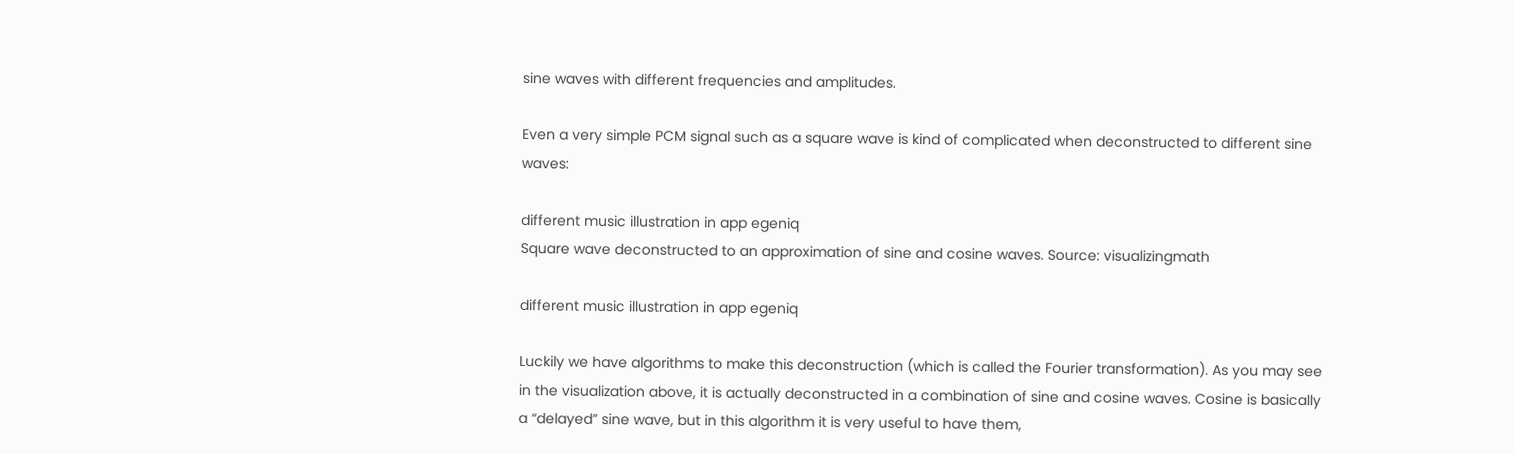sine waves with different frequencies and amplitudes.

Even a very simple PCM signal such as a square wave is kind of complicated when deconstructed to different sine waves:

different music illustration in app egeniq
Square wave deconstructed to an approximation of sine and cosine waves. Source: visualizingmath

different music illustration in app egeniq

Luckily we have algorithms to make this deconstruction (which is called the Fourier transformation). As you may see in the visualization above, it is actually deconstructed in a combination of sine and cosine waves. Cosine is basically a “delayed” sine wave, but in this algorithm it is very useful to have them,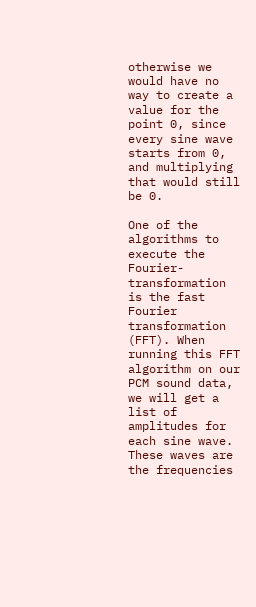otherwise we would have no way to create a value for the point 0, since every sine wave starts from 0, and multiplying that would still be 0.

One of the algorithms to execute the Fourier-transformation is the fast Fourier transformation (FFT). When running this FFT algorithm on our PCM sound data, we will get a list of amplitudes for each sine wave. These waves are the frequencies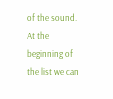of the sound. At the beginning of the list we can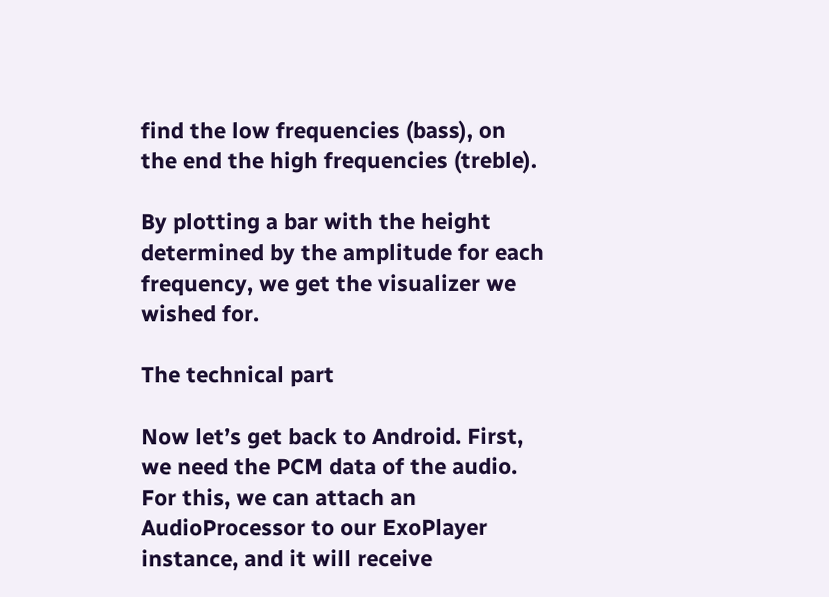find the low frequencies (bass), on the end the high frequencies (treble).

By plotting a bar with the height determined by the amplitude for each frequency, we get the visualizer we wished for.

The technical part

Now let’s get back to Android. First, we need the PCM data of the audio. For this, we can attach an AudioProcessor to our ExoPlayer instance, and it will receive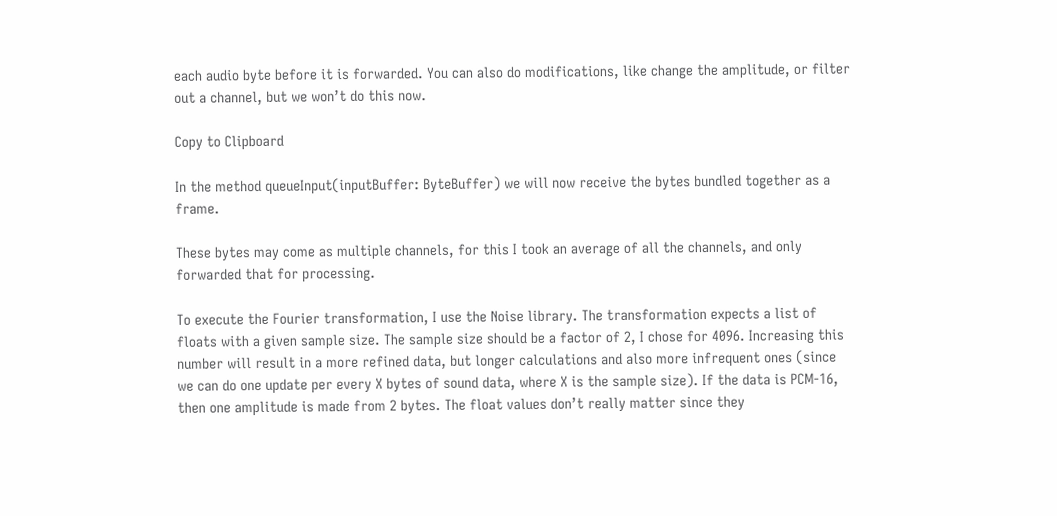each audio byte before it is forwarded. You can also do modifications, like change the amplitude, or filter out a channel, but we won’t do this now.

Copy to Clipboard

In the method queueInput(inputBuffer: ByteBuffer) we will now receive the bytes bundled together as a frame.

These bytes may come as multiple channels, for this I took an average of all the channels, and only forwarded that for processing.

To execute the Fourier transformation, I use the Noise library. The transformation expects a list of floats with a given sample size. The sample size should be a factor of 2, I chose for 4096. Increasing this number will result in a more refined data, but longer calculations and also more infrequent ones (since we can do one update per every X bytes of sound data, where X is the sample size). If the data is PCM-16, then one amplitude is made from 2 bytes. The float values don’t really matter since they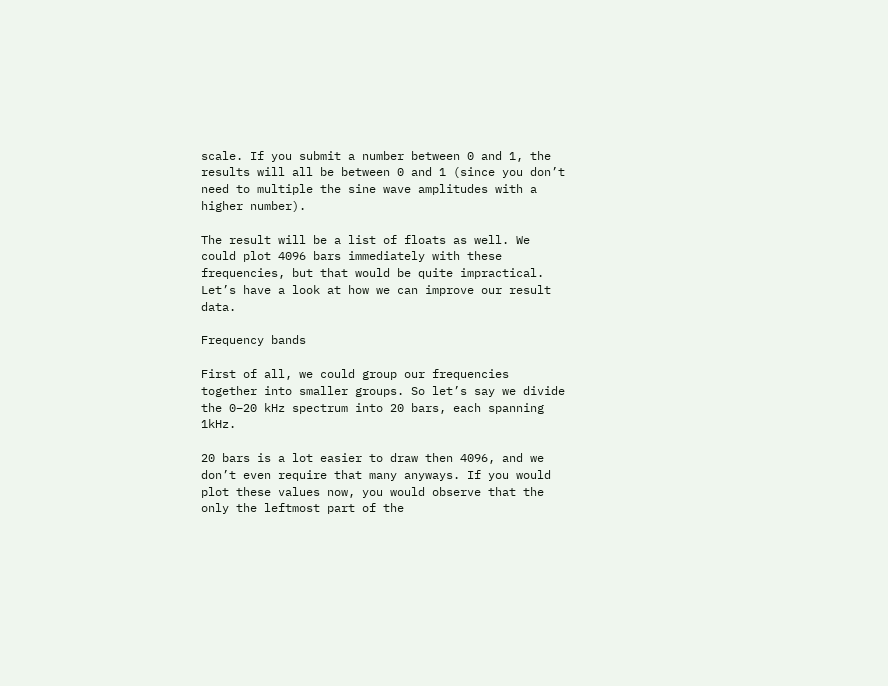scale. If you submit a number between 0 and 1, the results will all be between 0 and 1 (since you don’t need to multiple the sine wave amplitudes with a higher number).

The result will be a list of floats as well. We could plot 4096 bars immediately with these frequencies, but that would be quite impractical. Let’s have a look at how we can improve our result data.

Frequency bands

First of all, we could group our frequencies together into smaller groups. So let’s say we divide the 0–20 kHz spectrum into 20 bars, each spanning 1kHz.

20 bars is a lot easier to draw then 4096, and we don’t even require that many anyways. If you would plot these values now, you would observe that the only the leftmost part of the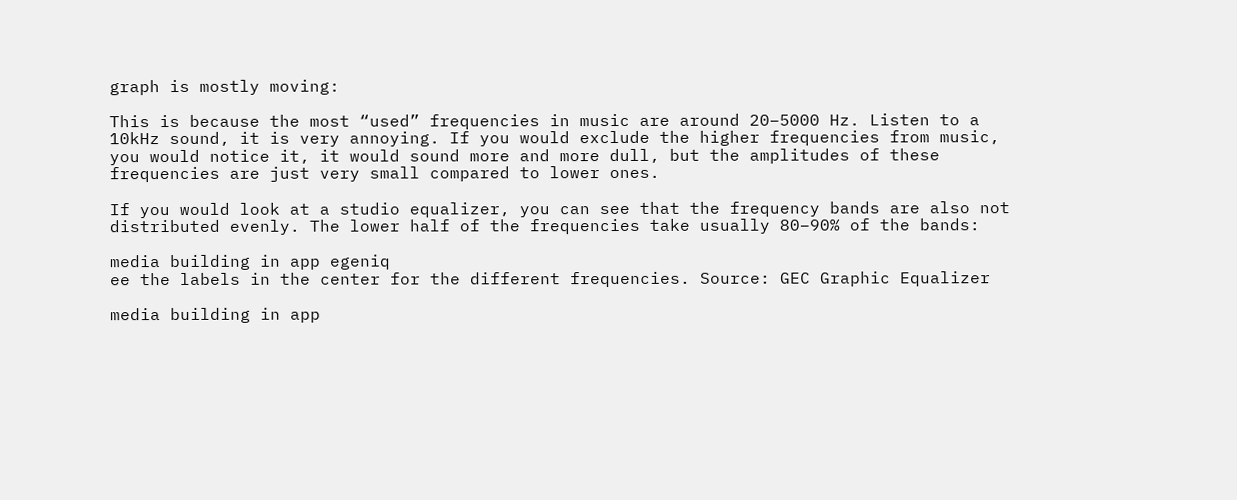graph is mostly moving:

This is because the most “used” frequencies in music are around 20–5000 Hz. Listen to a 10kHz sound, it is very annoying. If you would exclude the higher frequencies from music, you would notice it, it would sound more and more dull, but the amplitudes of these frequencies are just very small compared to lower ones.

If you would look at a studio equalizer, you can see that the frequency bands are also not distributed evenly. The lower half of the frequencies take usually 80–90% of the bands:

media building in app egeniq
ee the labels in the center for the different frequencies. Source: GEC Graphic Equalizer

media building in app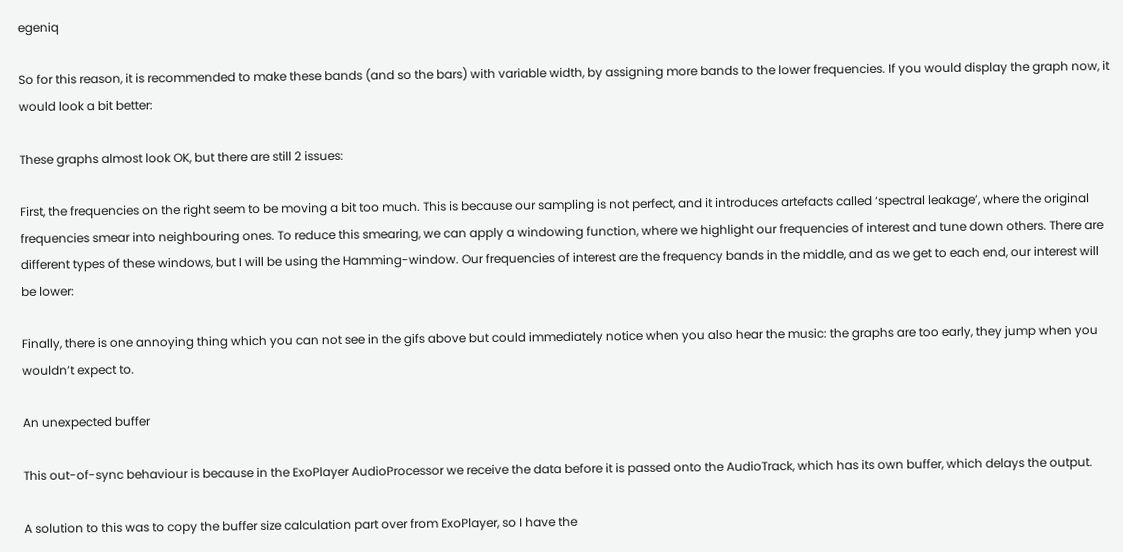egeniq

So for this reason, it is recommended to make these bands (and so the bars) with variable width, by assigning more bands to the lower frequencies. If you would display the graph now, it would look a bit better:

These graphs almost look OK, but there are still 2 issues:

First, the frequencies on the right seem to be moving a bit too much. This is because our sampling is not perfect, and it introduces artefacts called ‘spectral leakage’, where the original frequencies smear into neighbouring ones. To reduce this smearing, we can apply a windowing function, where we highlight our frequencies of interest and tune down others. There are different types of these windows, but I will be using the Hamming-window. Our frequencies of interest are the frequency bands in the middle, and as we get to each end, our interest will be lower:

Finally, there is one annoying thing which you can not see in the gifs above but could immediately notice when you also hear the music: the graphs are too early, they jump when you wouldn’t expect to.

An unexpected buffer

This out-of-sync behaviour is because in the ExoPlayer AudioProcessor we receive the data before it is passed onto the AudioTrack, which has its own buffer, which delays the output.

A solution to this was to copy the buffer size calculation part over from ExoPlayer, so I have the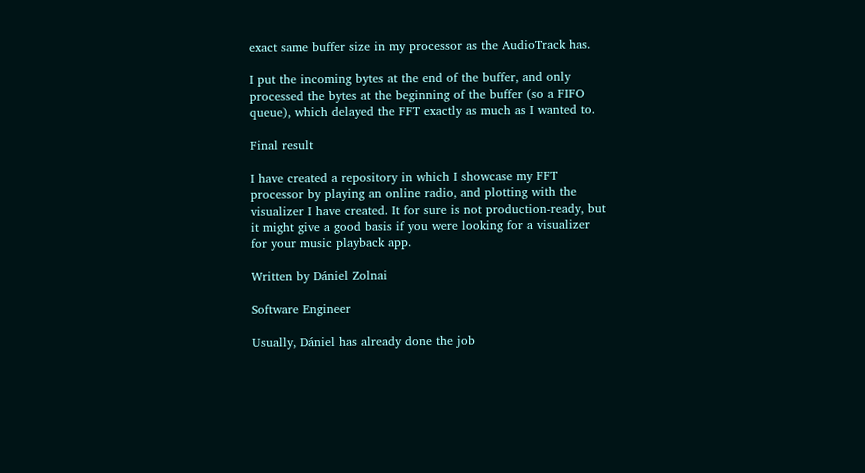exact same buffer size in my processor as the AudioTrack has.

I put the incoming bytes at the end of the buffer, and only processed the bytes at the beginning of the buffer (so a FIFO queue), which delayed the FFT exactly as much as I wanted to.

Final result

I have created a repository in which I showcase my FFT processor by playing an online radio, and plotting with the visualizer I have created. It for sure is not production-ready, but it might give a good basis if you were looking for a visualizer for your music playback app.

Written by Dániel Zolnai

Software Engineer

Usually, Dániel has already done the job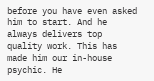before you have even asked him to start. And he always delivers top quality work. This has made him our in-house psychic. He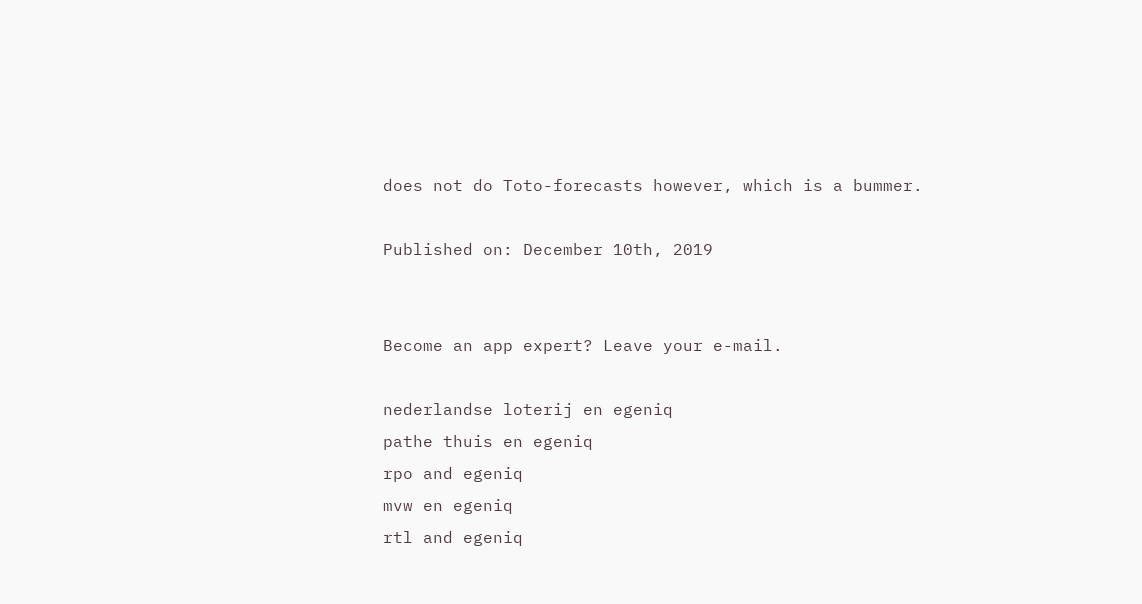does not do Toto-forecasts however, which is a bummer.

Published on: December 10th, 2019


Become an app expert? Leave your e-mail.

nederlandse loterij en egeniq
pathe thuis en egeniq
rpo and egeniq
mvw en egeniq
rtl and egeniq